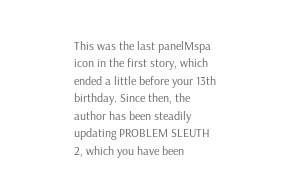This was the last panelMspa icon in the first story, which ended a little before your 13th birthday. Since then, the author has been steadily updating PROBLEM SLEUTH 2, which you have been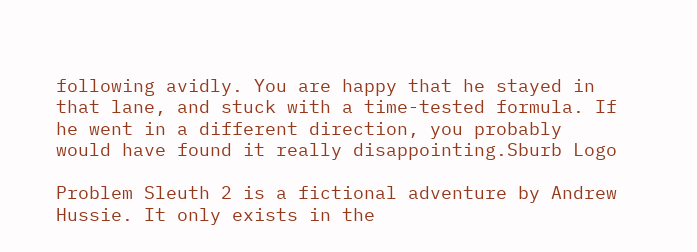following avidly. You are happy that he stayed in that lane, and stuck with a time-tested formula. If he went in a different direction, you probably would have found it really disappointing.Sburb Logo

Problem Sleuth 2 is a fictional adventure by Andrew Hussie. It only exists in the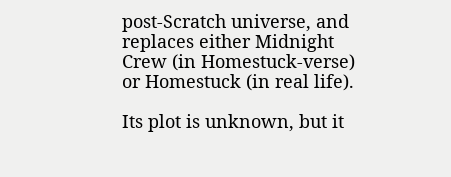post-Scratch universe, and replaces either Midnight Crew (in Homestuck-verse) or Homestuck (in real life).

Its plot is unknown, but it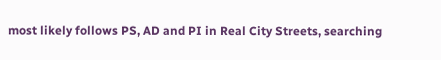most likely follows PS, AD and PI in Real City Streets, searching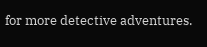for more detective adventures.